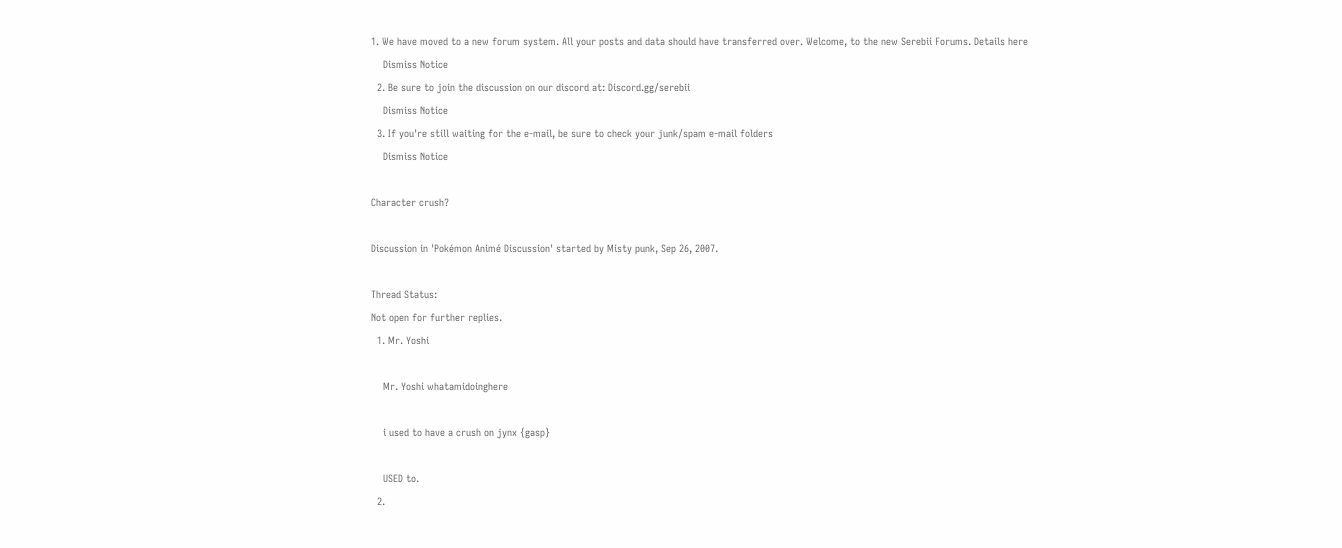1. We have moved to a new forum system. All your posts and data should have transferred over. Welcome, to the new Serebii Forums. Details here
    Dismiss Notice
  2. Be sure to join the discussion on our discord at: Discord.gg/serebii
    Dismiss Notice
  3. If you're still waiting for the e-mail, be sure to check your junk/spam e-mail folders
    Dismiss Notice

Character crush?

Discussion in 'Pokémon Animé Discussion' started by Misty punk, Sep 26, 2007.

Thread Status:
Not open for further replies.
  1. Mr. Yoshi

    Mr. Yoshi whatamidoinghere

    i used to have a crush on jynx {gasp}

    USED to.
  2.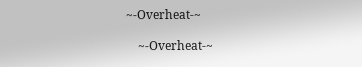~-Overheat-~

    ~-Overheat-~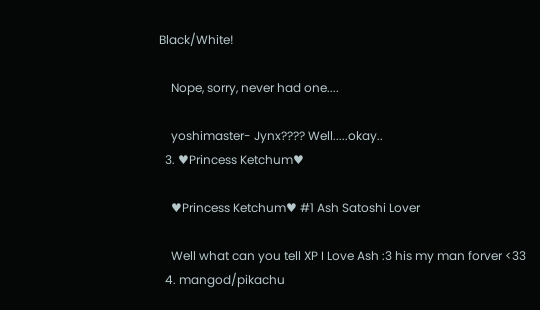Black/White!

    Nope, sorry, never had one....

    yoshimaster- Jynx???? Well.....okay..
  3. ♥Princess Ketchum♥

    ♥Princess Ketchum♥ #1 Ash Satoshi Lover

    Well what can you tell XP I Love Ash :3 his my man forver <33
  4. mangod/pikachu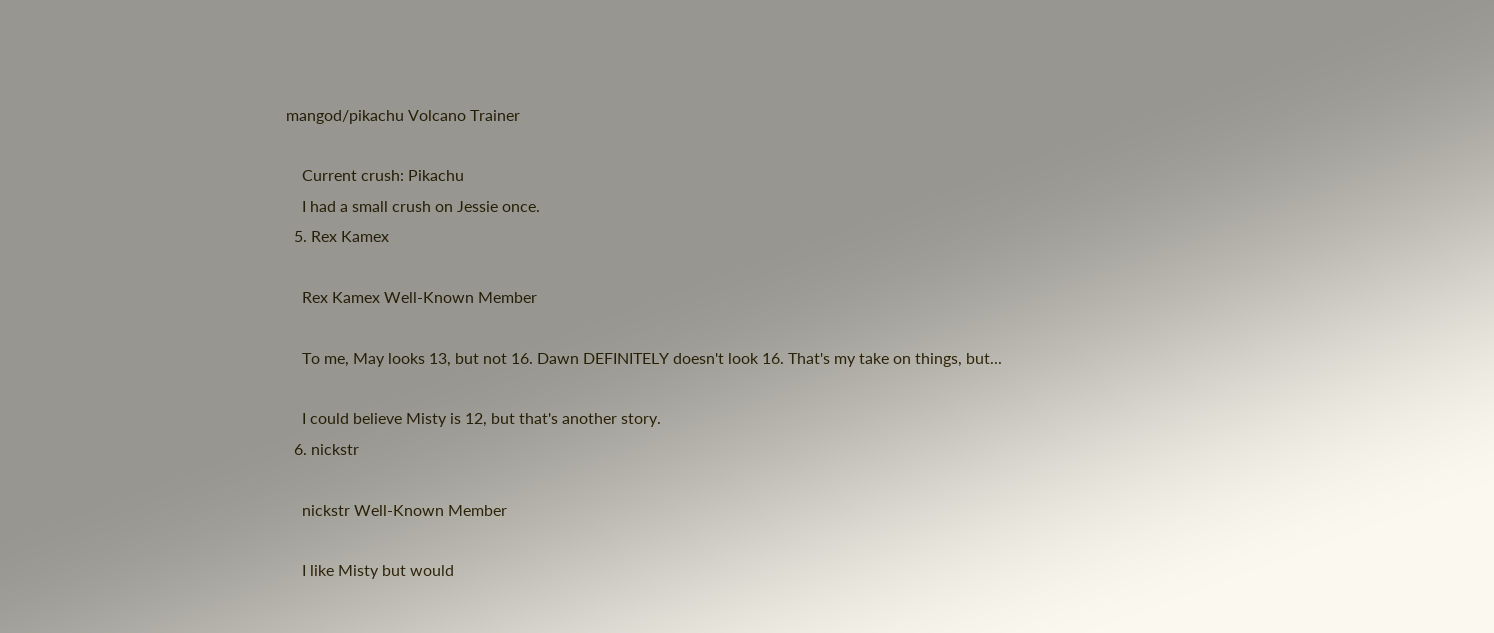mangod/pikachu Volcano Trainer

    Current crush: Pikachu
    I had a small crush on Jessie once.
  5. Rex Kamex

    Rex Kamex Well-Known Member

    To me, May looks 13, but not 16. Dawn DEFINITELY doesn't look 16. That's my take on things, but...

    I could believe Misty is 12, but that's another story.
  6. nickstr

    nickstr Well-Known Member

    I like Misty but would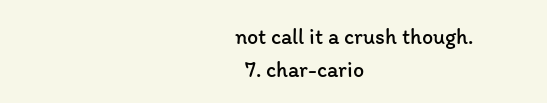not call it a crush though.
  7. char-cario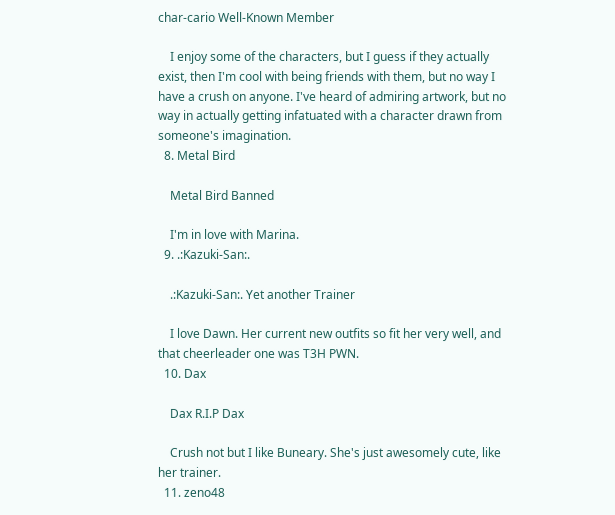char-cario Well-Known Member

    I enjoy some of the characters, but I guess if they actually exist, then I'm cool with being friends with them, but no way I have a crush on anyone. I've heard of admiring artwork, but no way in actually getting infatuated with a character drawn from someone's imagination.
  8. Metal Bird

    Metal Bird Banned

    I'm in love with Marina.
  9. .:Kazuki-San:.

    .:Kazuki-San:. Yet another Trainer

    I love Dawn. Her current new outfits so fit her very well, and that cheerleader one was T3H PWN.
  10. Dax

    Dax R.I.P Dax

    Crush not but I like Buneary. She's just awesomely cute, like her trainer.
  11. zeno48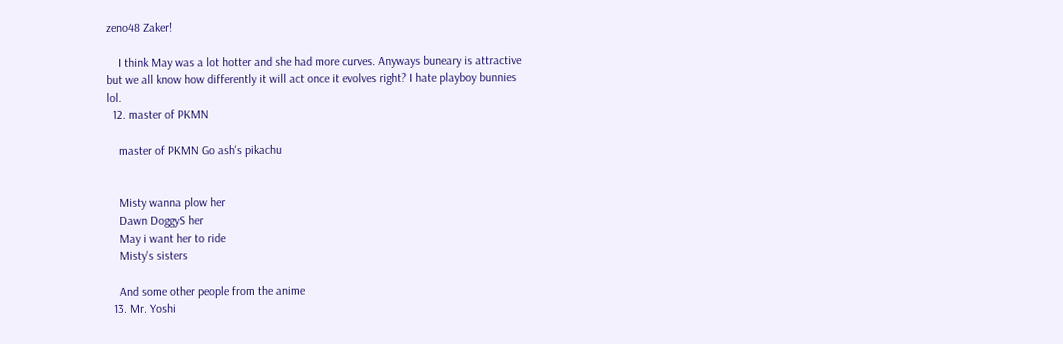zeno48 Zaker!

    I think May was a lot hotter and she had more curves. Anyways buneary is attractive but we all know how differently it will act once it evolves right? I hate playboy bunnies lol.
  12. master of PKMN

    master of PKMN Go ash's pikachu


    Misty wanna plow her
    Dawn DoggyS her
    May i want her to ride
    Misty's sisters

    And some other people from the anime
  13. Mr. Yoshi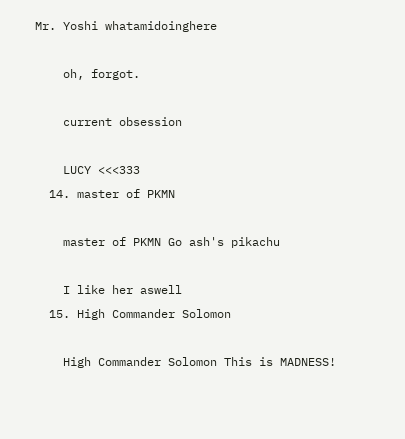Mr. Yoshi whatamidoinghere

    oh, forgot.

    current obsession

    LUCY <<<333
  14. master of PKMN

    master of PKMN Go ash's pikachu

    I like her aswell
  15. High Commander Solomon

    High Commander Solomon This is MADNESS!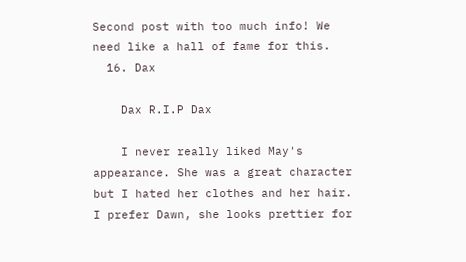Second post with too much info! We need like a hall of fame for this.
  16. Dax

    Dax R.I.P Dax

    I never really liked May's appearance. She was a great character but I hated her clothes and her hair. I prefer Dawn, she looks prettier for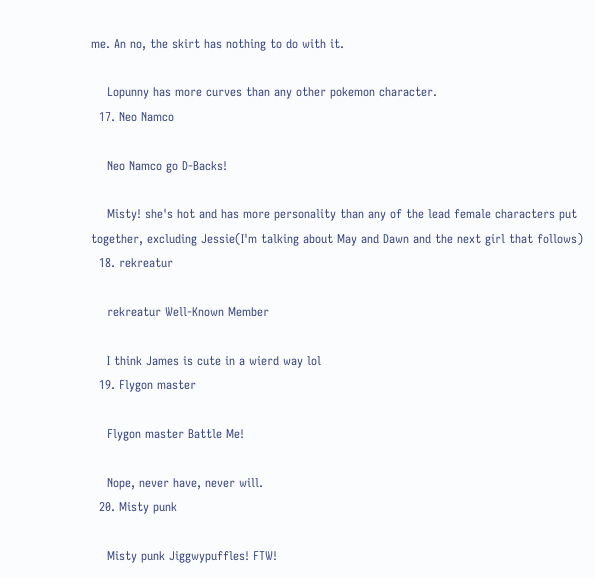me. An no, the skirt has nothing to do with it.

    Lopunny has more curves than any other pokemon character.
  17. Neo Namco

    Neo Namco go D-Backs!

    Misty! she's hot and has more personality than any of the lead female characters put together, excluding Jessie(I'm talking about May and Dawn and the next girl that follows)
  18. rekreatur

    rekreatur Well-Known Member

    I think James is cute in a wierd way lol
  19. Flygon master

    Flygon master Battle Me!

    Nope, never have, never will.
  20. Misty punk

    Misty punk Jiggwypuffles! FTW!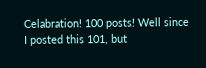Celabration! 100 posts! Well since I posted this 101, but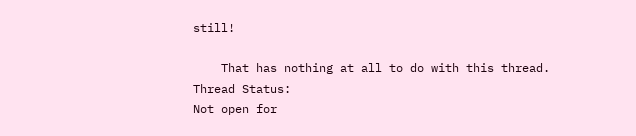still!

    That has nothing at all to do with this thread.
Thread Status:
Not open for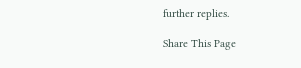further replies.

Share This Page